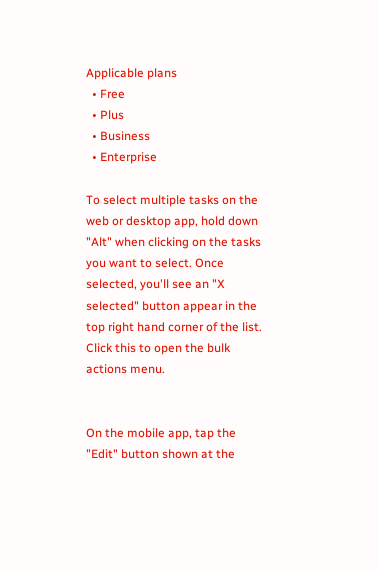Applicable plans
  • Free
  • Plus
  • Business
  • Enterprise

To select multiple tasks on the web or desktop app, hold down "Alt" when clicking on the tasks you want to select. Once selected, you'll see an "X selected" button appear in the top right hand corner of the list. Click this to open the bulk actions menu.


On the mobile app, tap the "Edit" button shown at the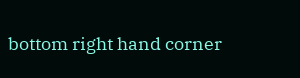bottom right hand corner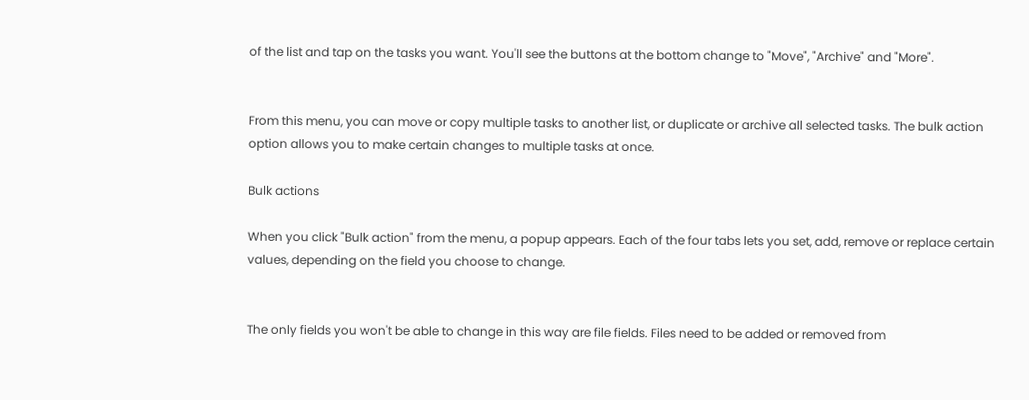of the list and tap on the tasks you want. You'll see the buttons at the bottom change to "Move", "Archive" and "More".


From this menu, you can move or copy multiple tasks to another list, or duplicate or archive all selected tasks. The bulk action option allows you to make certain changes to multiple tasks at once.

Bulk actions

When you click "Bulk action" from the menu, a popup appears. Each of the four tabs lets you set, add, remove or replace certain values, depending on the field you choose to change.


The only fields you won't be able to change in this way are file fields. Files need to be added or removed from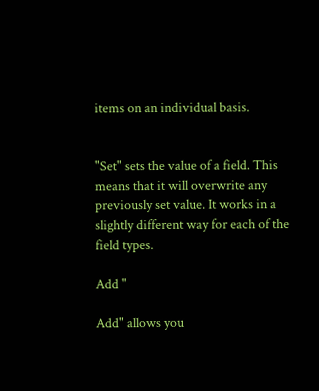items on an individual basis.


"Set" sets the value of a field. This means that it will overwrite any previously set value. It works in a slightly different way for each of the field types.

Add "

Add" allows you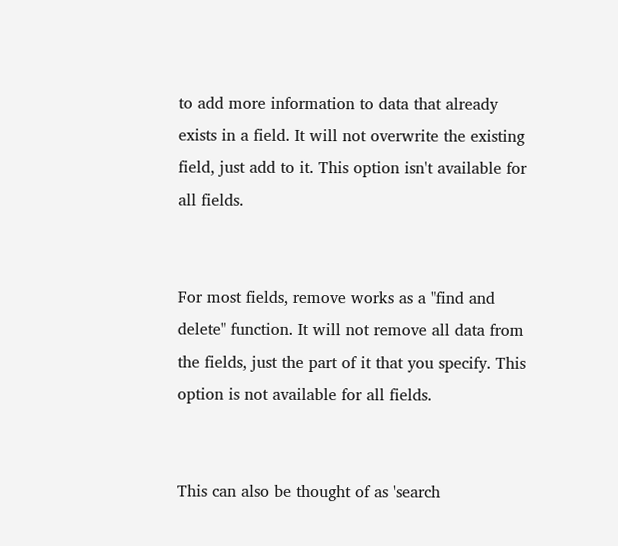to add more information to data that already exists in a field. It will not overwrite the existing field, just add to it. This option isn't available for all fields.


For most fields, remove works as a "find and delete" function. It will not remove all data from the fields, just the part of it that you specify. This option is not available for all fields.


This can also be thought of as 'search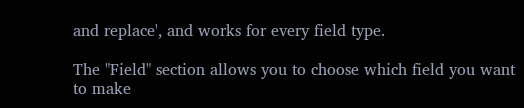and replace', and works for every field type.

The "Field" section allows you to choose which field you want to make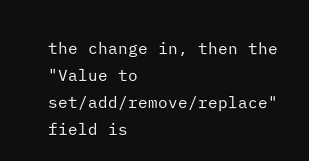the change in, then the "Value to set/add/remove/replace" field is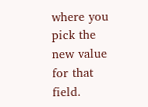where you pick the new value for that field.